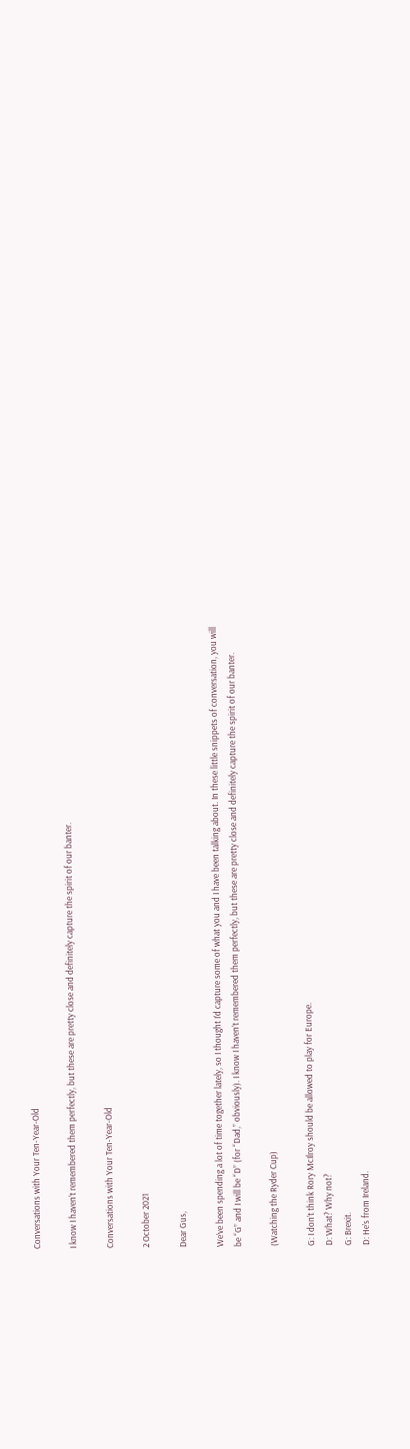Conversations with Your Ten-Year-Old

I know I haven’t remembered them perfectly, but these are pretty close and definitely capture the spirit of our banter.

Conversations with Your Ten-Year-Old

2 October 2021

Dear Gus,

We’ve been spending a lot of time together lately, so I thought I’d capture some of what you and I have been talking about. In these little snippets of conversation, you will be “G” and I will be “D” (for “Dad,” obviously). I know I haven’t remembered them perfectly, but these are pretty close and definitely capture the spirit of our banter.

(Watching the Ryder Cup)

G: I don’t think Rory McIlroy should be allowed to play for Europe.
D: What? Why not?
G: Brexit.
D: He’s from Ireland.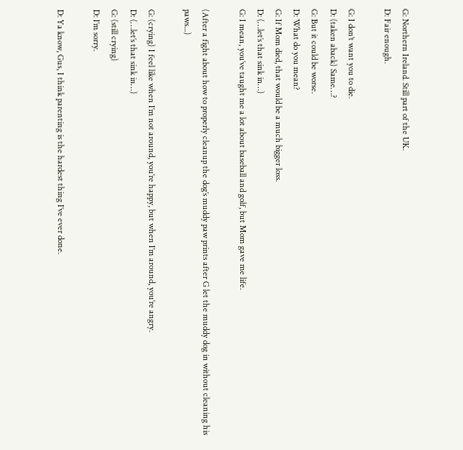G: Northern Ireland. Still part of the UK.
D: Fair enough.

G: I don’t want you to die.
D: (taken aback) Same…?
G: But it could be worse.
D: What do you mean?
G: If Mom died, that would be a much bigger loss.
D: (…let’s that sink in…)
G: I mean, you’ve taught me a lot about baseball and golf, but Mom gave me life.

(After a fight about how to properly cleanup the dog’s muddy paw prints after G let the muddy dog in without cleaning his paws...)

G: (crying) I feel like when I’m not around, you’re happy, but when I’m around, you’re angry.
D: (…let’s that sink in…)
G: (still crying)
D: I’m sorry.

D: Ya know, Gus, I think parenting is the hardest thing I’ve ever done.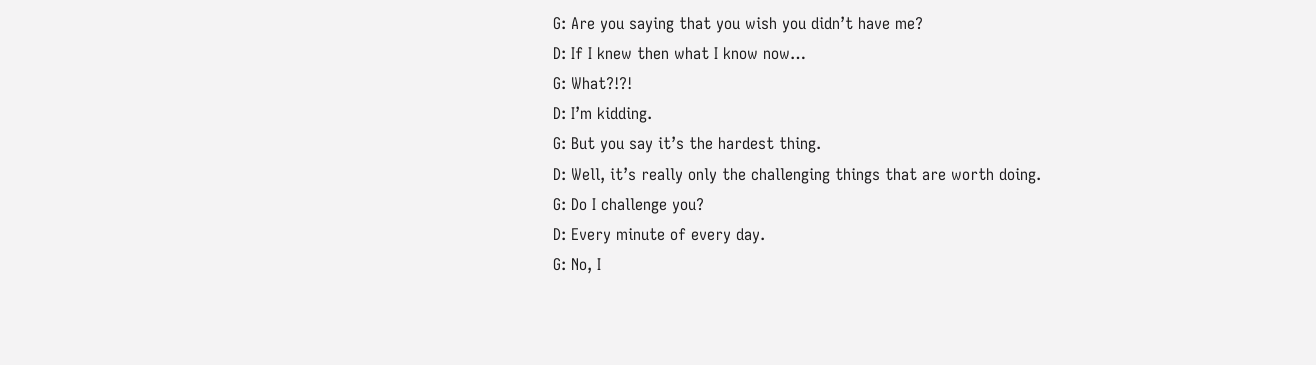G: Are you saying that you wish you didn’t have me?
D: If I knew then what I know now…
G: What?!?!
D: I’m kidding.
G: But you say it’s the hardest thing.
D: Well, it’s really only the challenging things that are worth doing.
G: Do I challenge you?
D: Every minute of every day.
G: No, I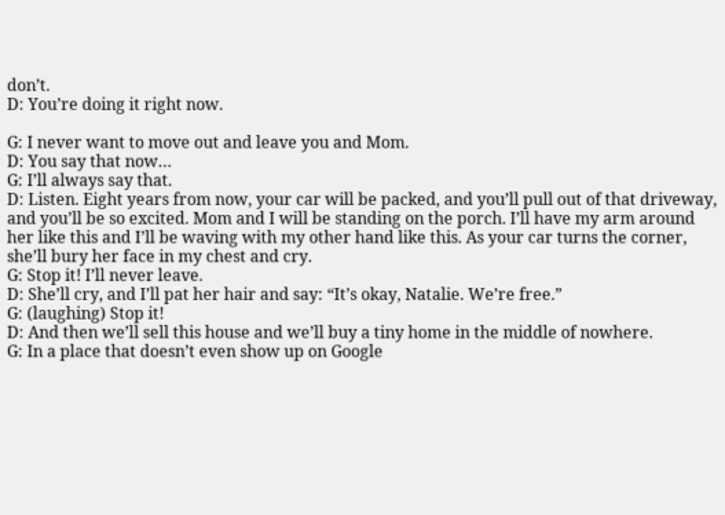don’t.
D: You’re doing it right now.

G: I never want to move out and leave you and Mom.
D: You say that now…
G: I’ll always say that.
D: Listen. Eight years from now, your car will be packed, and you’ll pull out of that driveway, and you’ll be so excited. Mom and I will be standing on the porch. I’ll have my arm around her like this and I’ll be waving with my other hand like this. As your car turns the corner, she’ll bury her face in my chest and cry.
G: Stop it! I’ll never leave.
D: She’ll cry, and I’ll pat her hair and say: “It’s okay, Natalie. We’re free.”
G: (laughing) Stop it!
D: And then we’ll sell this house and we’ll buy a tiny home in the middle of nowhere.
G: In a place that doesn’t even show up on Google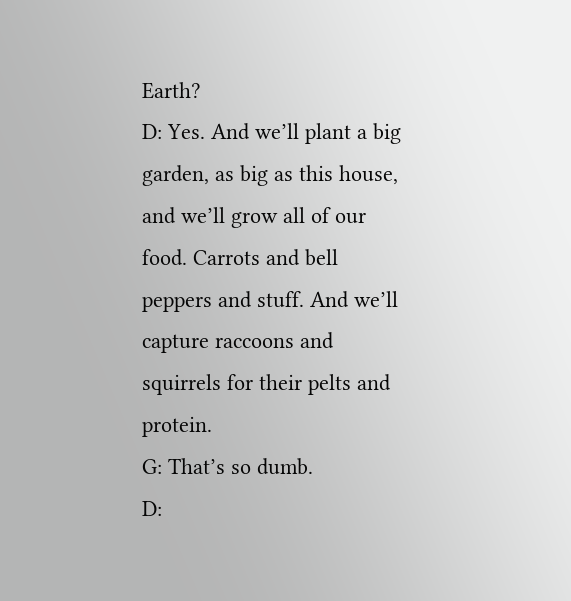Earth?
D: Yes. And we’ll plant a big garden, as big as this house, and we’ll grow all of our food. Carrots and bell peppers and stuff. And we’ll capture raccoons and squirrels for their pelts and protein.
G: That’s so dumb.
D: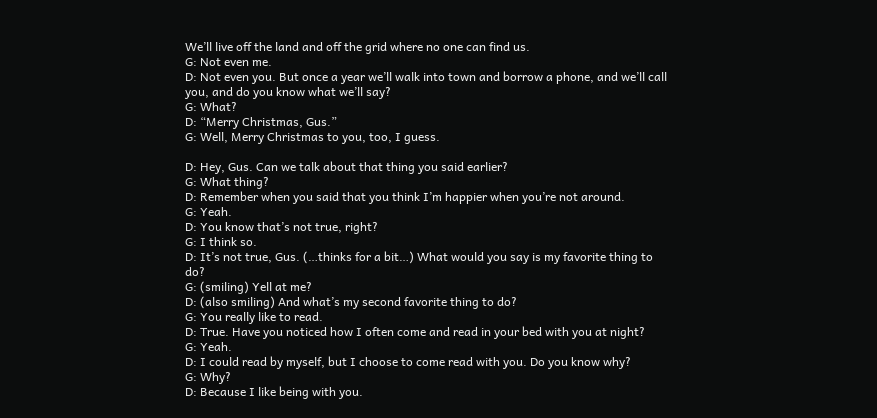We’ll live off the land and off the grid where no one can find us.
G: Not even me.
D: Not even you. But once a year we’ll walk into town and borrow a phone, and we’ll call you, and do you know what we’ll say?
G: What?
D: “Merry Christmas, Gus.”
G: Well, Merry Christmas to you, too, I guess.

D: Hey, Gus. Can we talk about that thing you said earlier?
G: What thing?
D: Remember when you said that you think I’m happier when you’re not around.
G: Yeah.
D: You know that’s not true, right?
G: I think so.
D: It’s not true, Gus. (…thinks for a bit…) What would you say is my favorite thing to do?
G: (smiling) Yell at me?
D: (also smiling) And what’s my second favorite thing to do?
G: You really like to read.
D: True. Have you noticed how I often come and read in your bed with you at night?
G: Yeah.
D: I could read by myself, but I choose to come read with you. Do you know why?
G: Why?
D: Because I like being with you.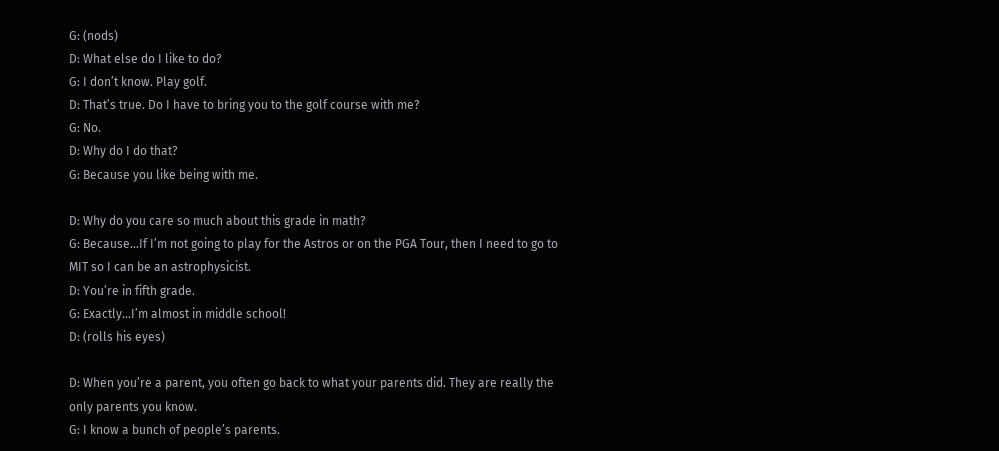G: (nods)
D: What else do I like to do?
G: I don’t know. Play golf.
D: That’s true. Do I have to bring you to the golf course with me?
G: No.
D: Why do I do that?
G: Because you like being with me.

D: Why do you care so much about this grade in math?
G: Because…If I’m not going to play for the Astros or on the PGA Tour, then I need to go to MIT so I can be an astrophysicist.
D: You’re in fifth grade.
G: Exactly…I’m almost in middle school!
D: (rolls his eyes)

D: When you’re a parent, you often go back to what your parents did. They are really the only parents you know.
G: I know a bunch of people’s parents.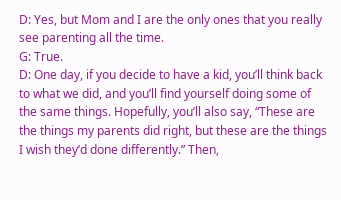D: Yes, but Mom and I are the only ones that you really see parenting all the time.
G: True.
D: One day, if you decide to have a kid, you’ll think back to what we did, and you’ll find yourself doing some of the same things. Hopefully, you’ll also say, “These are the things my parents did right, but these are the things I wish they’d done differently.” Then,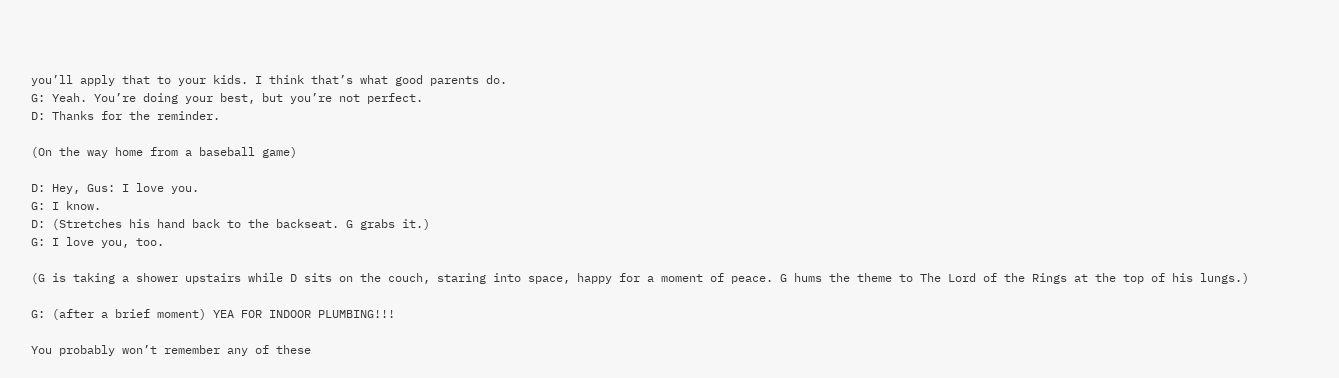you’ll apply that to your kids. I think that’s what good parents do.
G: Yeah. You’re doing your best, but you’re not perfect.
D: Thanks for the reminder.

(On the way home from a baseball game)

D: Hey, Gus: I love you.
G: I know.
D: (Stretches his hand back to the backseat. G grabs it.)
G: I love you, too.

(G is taking a shower upstairs while D sits on the couch, staring into space, happy for a moment of peace. G hums the theme to The Lord of the Rings at the top of his lungs.)

G: (after a brief moment) YEA FOR INDOOR PLUMBING!!!

You probably won’t remember any of these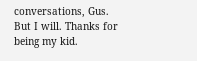conversations, Gus. But I will. Thanks for being my kid.